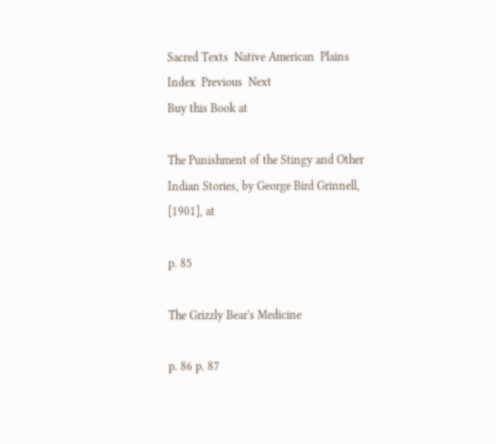Sacred Texts  Native American  Plains  Index  Previous  Next
Buy this Book at

The Punishment of the Stingy and Other Indian Stories, by George Bird Grinnell, [1901], at

p. 85

The Grizzly Bear's Medicine

p. 86 p. 87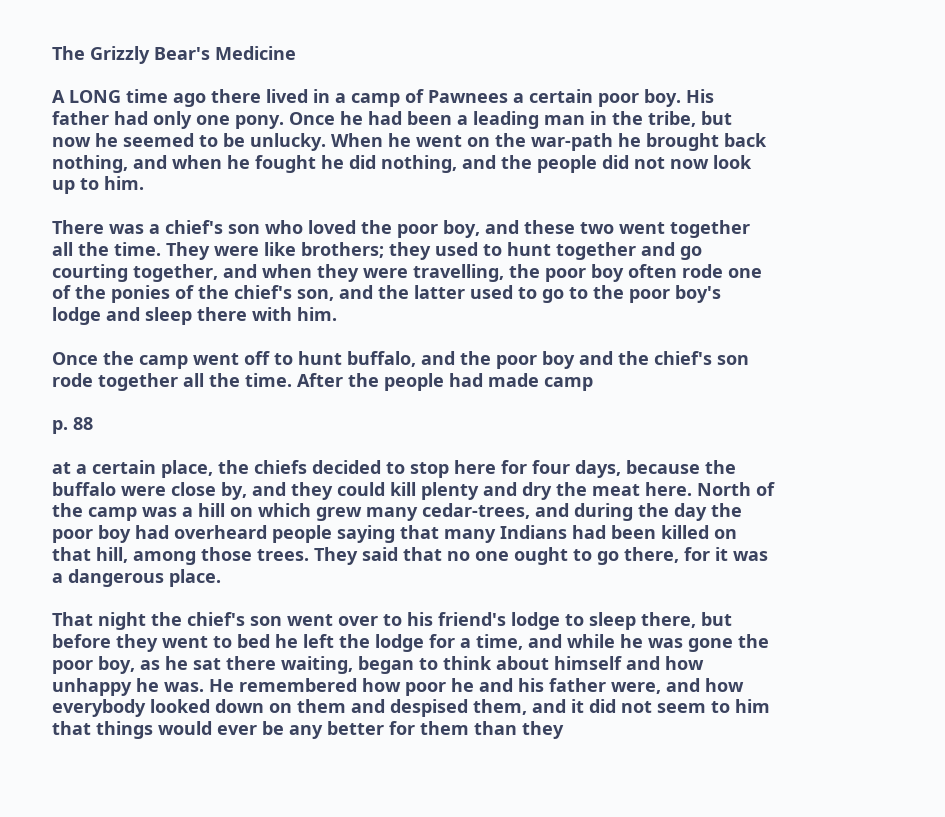The Grizzly Bear's Medicine

A LONG time ago there lived in a camp of Pawnees a certain poor boy. His father had only one pony. Once he had been a leading man in the tribe, but now he seemed to be unlucky. When he went on the war-path he brought back nothing, and when he fought he did nothing, and the people did not now look up to him.

There was a chief's son who loved the poor boy, and these two went together all the time. They were like brothers; they used to hunt together and go courting together, and when they were travelling, the poor boy often rode one of the ponies of the chief's son, and the latter used to go to the poor boy's lodge and sleep there with him.

Once the camp went off to hunt buffalo, and the poor boy and the chief's son rode together all the time. After the people had made camp

p. 88

at a certain place, the chiefs decided to stop here for four days, because the buffalo were close by, and they could kill plenty and dry the meat here. North of the camp was a hill on which grew many cedar-trees, and during the day the poor boy had overheard people saying that many Indians had been killed on that hill, among those trees. They said that no one ought to go there, for it was a dangerous place.

That night the chief's son went over to his friend's lodge to sleep there, but before they went to bed he left the lodge for a time, and while he was gone the poor boy, as he sat there waiting, began to think about himself and how unhappy he was. He remembered how poor he and his father were, and how everybody looked down on them and despised them, and it did not seem to him that things would ever be any better for them than they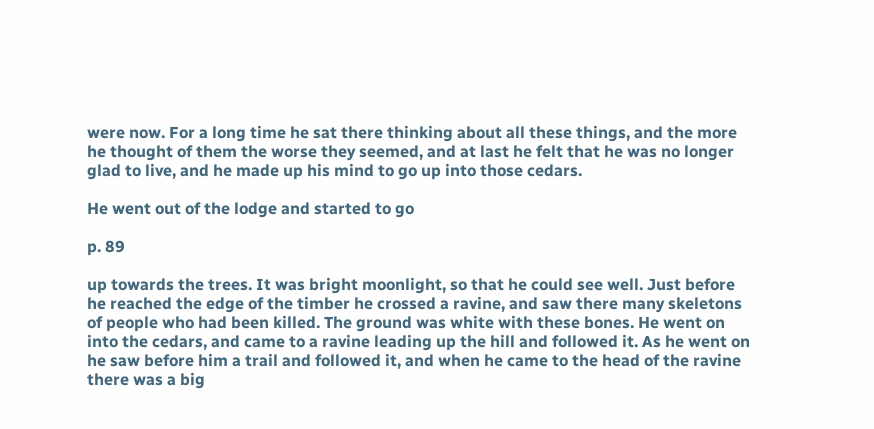were now. For a long time he sat there thinking about all these things, and the more he thought of them the worse they seemed, and at last he felt that he was no longer glad to live, and he made up his mind to go up into those cedars.

He went out of the lodge and started to go

p. 89

up towards the trees. It was bright moonlight, so that he could see well. Just before he reached the edge of the timber he crossed a ravine, and saw there many skeletons of people who had been killed. The ground was white with these bones. He went on into the cedars, and came to a ravine leading up the hill and followed it. As he went on he saw before him a trail and followed it, and when he came to the head of the ravine there was a big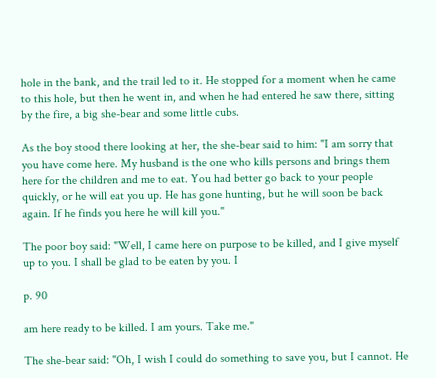hole in the bank, and the trail led to it. He stopped for a moment when he came to this hole, but then he went in, and when he had entered he saw there, sitting by the fire, a big she-bear and some little cubs.

As the boy stood there looking at her, the she-bear said to him: "I am sorry that you have come here. My husband is the one who kills persons and brings them here for the children and me to eat. You had better go back to your people quickly, or he will eat you up. He has gone hunting, but he will soon be back again. If he finds you here he will kill you."

The poor boy said: "Well, I came here on purpose to be killed, and I give myself up to you. I shall be glad to be eaten by you. I

p. 90

am here ready to be killed. I am yours. Take me."

The she-bear said: "Oh, I wish I could do something to save you, but I cannot. He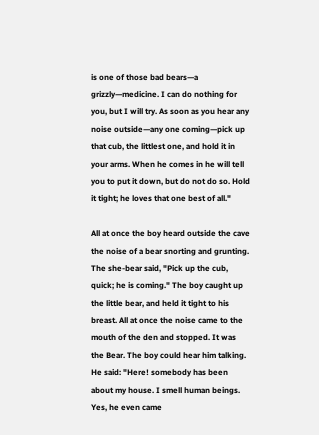is one of those bad bears—a grizzly—medicine. I can do nothing for you, but I will try. As soon as you hear any noise outside—any one coming—pick up that cub, the littlest one, and hold it in your arms. When he comes in he will tell you to put it down, but do not do so. Hold it tight; he loves that one best of all."

All at once the boy heard outside the cave the noise of a bear snorting and grunting. The she-bear said, "Pick up the cub, quick; he is coming." The boy caught up the little bear, and held it tight to his breast. All at once the noise came to the mouth of the den and stopped. It was the Bear. The boy could hear him talking. He said: "Here! somebody has been about my house. I smell human beings. Yes, he even came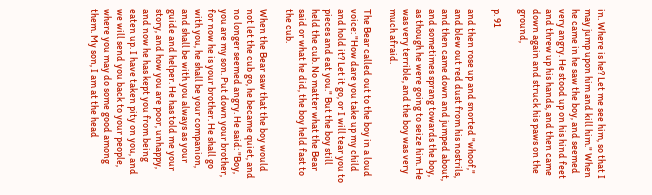in. Where is he? Let me see him, so that I may jump upon him and kill him." When he came in he saw the boy, and seemed very angry. He stood up on his hind feet and threw up his hands, and then came down again and struck his paws on the ground,

p. 91

and then rose up and snorted "whoof," and blew out red dust from his nostrils, and then came down and jumped about, and sometimes sprang towards the boy, as though he were going to seize him. He was very terrible, and the boy was very much afraid.

The Bear called out to the boy in a loud voice: "How dare you take up my child and hold it? Let it go, or I will tear you to pieces and eat you." But the boy still held the cub. No matter what the Bear said or what he did, the boy held fast to the cub.

When the Bear saw that the boy would not let the cub go, he became quiet, and no longer seemed angry. He said: "Boy, you are my son. Put down your brother, for now he is your brother. He shall go with you, he shall be your companion, and shall be with you always as your guide and helper. He has told me your story, and how you are poor, unhappy, and now he has kept you from being eaten up. I have taken pity on you, and we will send you back to your people, where you may do some good among them. My son, I am at the head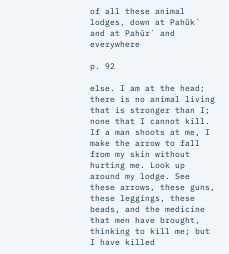of all these animal lodges, down at Pahŭk´ and at Pahūr´ and everywhere

p. 92

else. I am at the head; there is no animal living that is stronger than I; none that I cannot kill. If a man shoots at me, I make the arrow to fall from my skin without hurting me. Look up around my lodge. See these arrows, these guns, these leggings, these beads, and the medicine that men have brought, thinking to kill me; but I have killed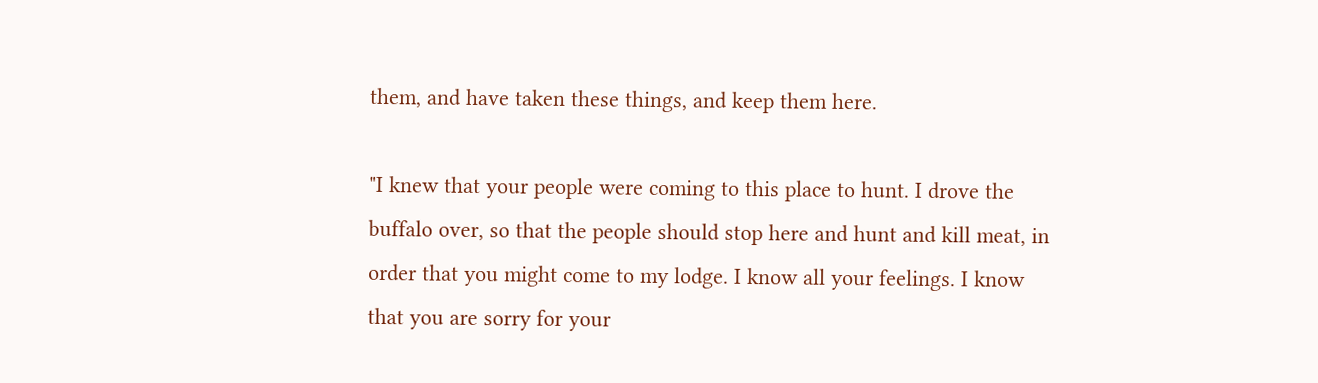them, and have taken these things, and keep them here.

"I knew that your people were coming to this place to hunt. I drove the buffalo over, so that the people should stop here and hunt and kill meat, in order that you might come to my lodge. I know all your feelings. I know that you are sorry for your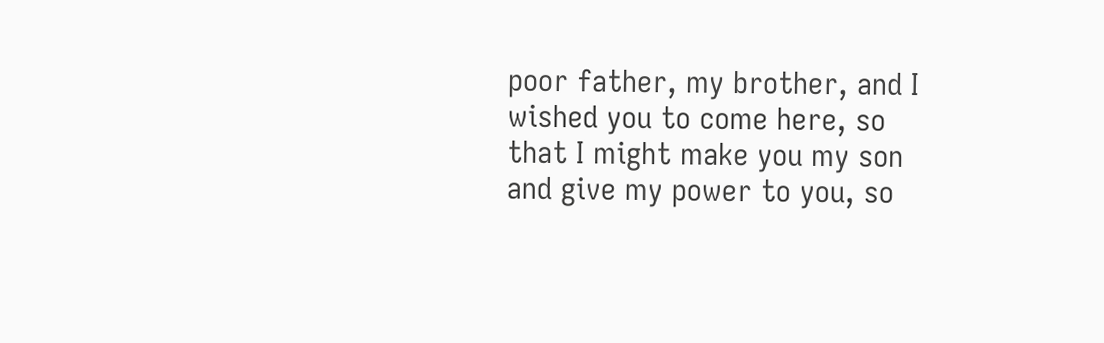poor father, my brother, and I wished you to come here, so that I might make you my son and give my power to you, so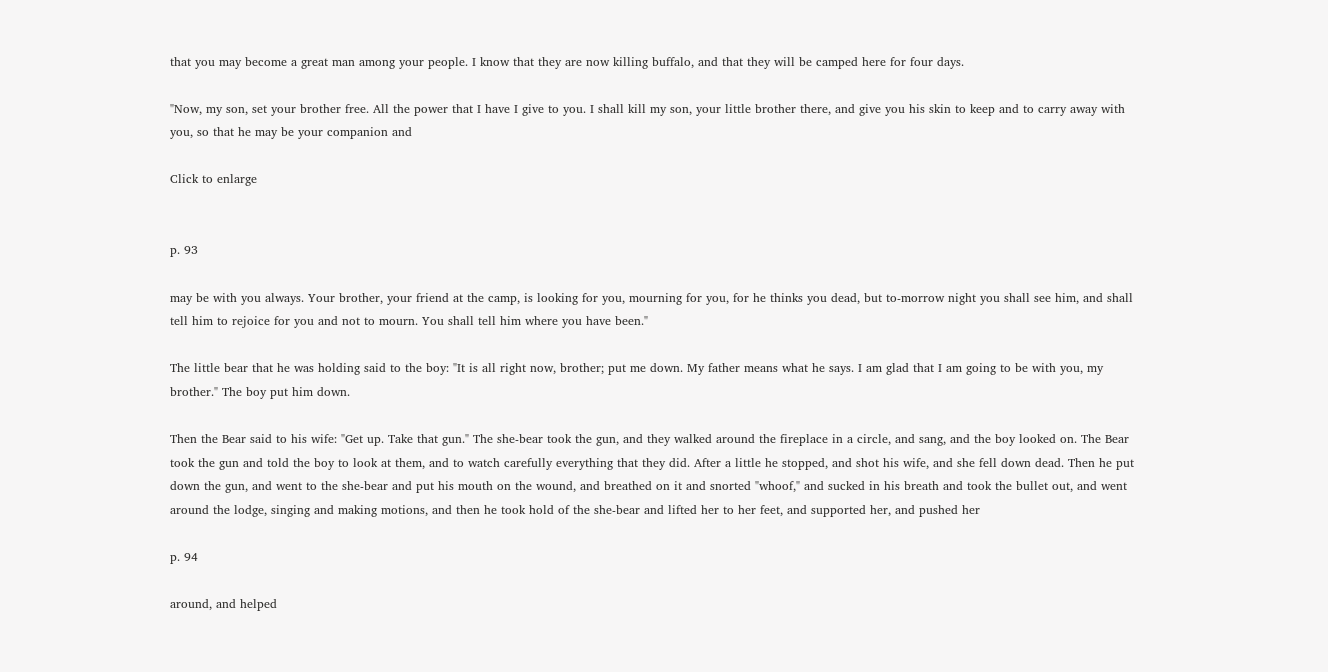that you may become a great man among your people. I know that they are now killing buffalo, and that they will be camped here for four days.

"Now, my son, set your brother free. All the power that I have I give to you. I shall kill my son, your little brother there, and give you his skin to keep and to carry away with you, so that he may be your companion and

Click to enlarge


p. 93

may be with you always. Your brother, your friend at the camp, is looking for you, mourning for you, for he thinks you dead, but to-morrow night you shall see him, and shall tell him to rejoice for you and not to mourn. You shall tell him where you have been."

The little bear that he was holding said to the boy: "It is all right now, brother; put me down. My father means what he says. I am glad that I am going to be with you, my brother." The boy put him down.

Then the Bear said to his wife: "Get up. Take that gun." The she-bear took the gun, and they walked around the fireplace in a circle, and sang, and the boy looked on. The Bear took the gun and told the boy to look at them, and to watch carefully everything that they did. After a little he stopped, and shot his wife, and she fell down dead. Then he put down the gun, and went to the she-bear and put his mouth on the wound, and breathed on it and snorted "whoof," and sucked in his breath and took the bullet out, and went around the lodge, singing and making motions, and then he took hold of the she-bear and lifted her to her feet, and supported her, and pushed her

p. 94

around, and helped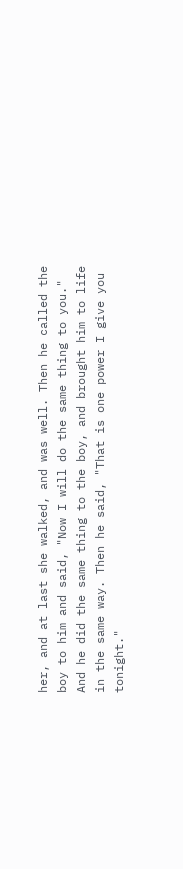her, and at last she walked, and was well. Then he called the boy to him and said, "Now I will do the same thing to you." And he did the same thing to the boy, and brought him to life in the same way. Then he said, "That is one power I give you tonight."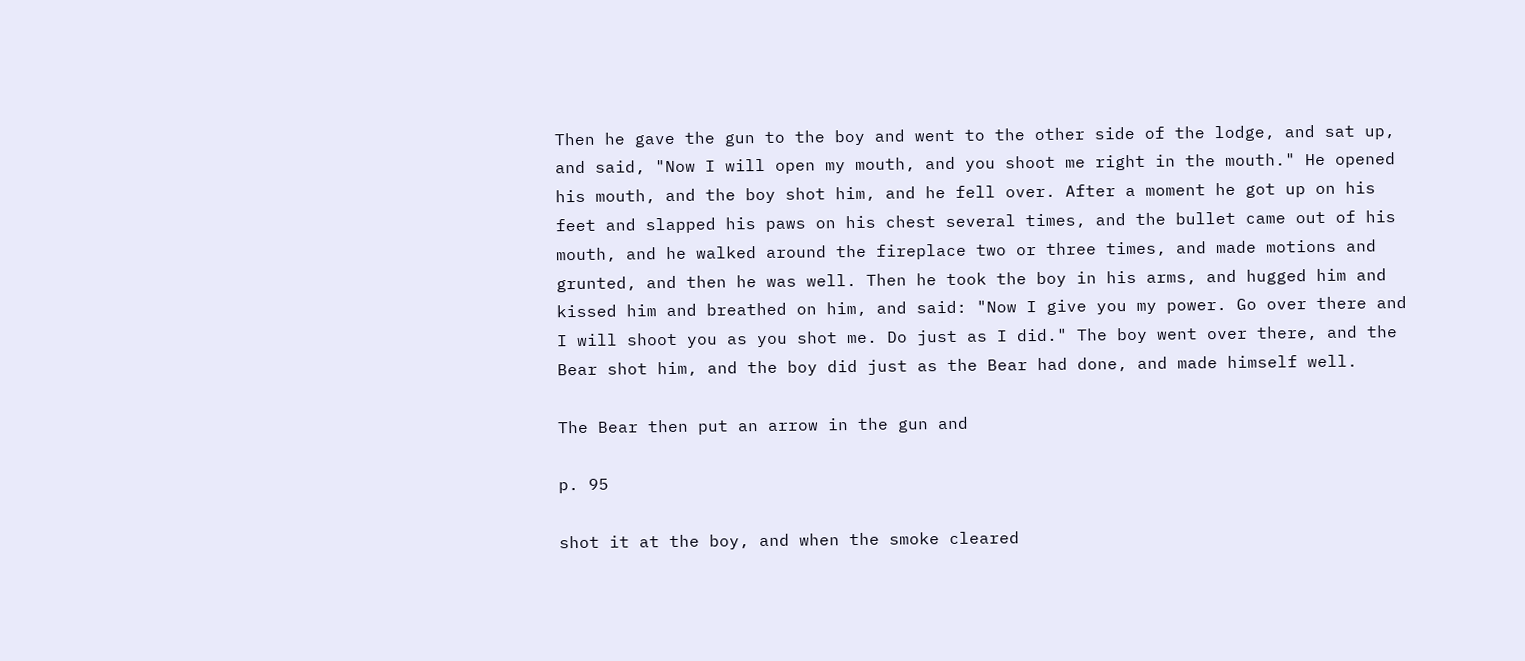Then he gave the gun to the boy and went to the other side of the lodge, and sat up, and said, "Now I will open my mouth, and you shoot me right in the mouth." He opened his mouth, and the boy shot him, and he fell over. After a moment he got up on his feet and slapped his paws on his chest several times, and the bullet came out of his mouth, and he walked around the fireplace two or three times, and made motions and grunted, and then he was well. Then he took the boy in his arms, and hugged him and kissed him and breathed on him, and said: "Now I give you my power. Go over there and I will shoot you as you shot me. Do just as I did." The boy went over there, and the Bear shot him, and the boy did just as the Bear had done, and made himself well.

The Bear then put an arrow in the gun and

p. 95

shot it at the boy, and when the smoke cleared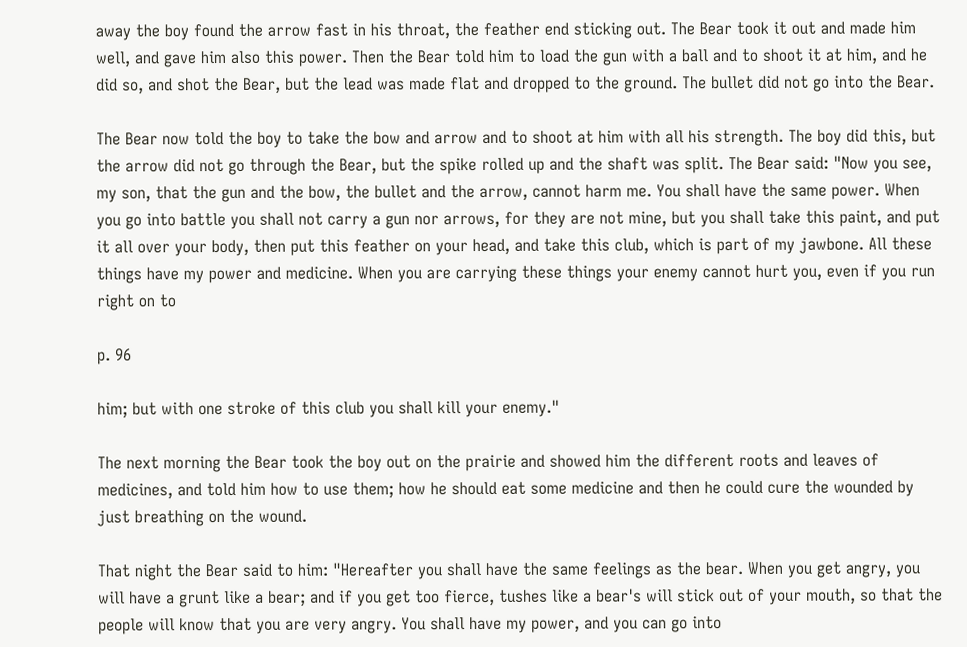away the boy found the arrow fast in his throat, the feather end sticking out. The Bear took it out and made him well, and gave him also this power. Then the Bear told him to load the gun with a ball and to shoot it at him, and he did so, and shot the Bear, but the lead was made flat and dropped to the ground. The bullet did not go into the Bear.

The Bear now told the boy to take the bow and arrow and to shoot at him with all his strength. The boy did this, but the arrow did not go through the Bear, but the spike rolled up and the shaft was split. The Bear said: "Now you see, my son, that the gun and the bow, the bullet and the arrow, cannot harm me. You shall have the same power. When you go into battle you shall not carry a gun nor arrows, for they are not mine, but you shall take this paint, and put it all over your body, then put this feather on your head, and take this club, which is part of my jawbone. All these things have my power and medicine. When you are carrying these things your enemy cannot hurt you, even if you run right on to

p. 96

him; but with one stroke of this club you shall kill your enemy."

The next morning the Bear took the boy out on the prairie and showed him the different roots and leaves of medicines, and told him how to use them; how he should eat some medicine and then he could cure the wounded by just breathing on the wound.

That night the Bear said to him: "Hereafter you shall have the same feelings as the bear. When you get angry, you will have a grunt like a bear; and if you get too fierce, tushes like a bear's will stick out of your mouth, so that the people will know that you are very angry. You shall have my power, and you can go into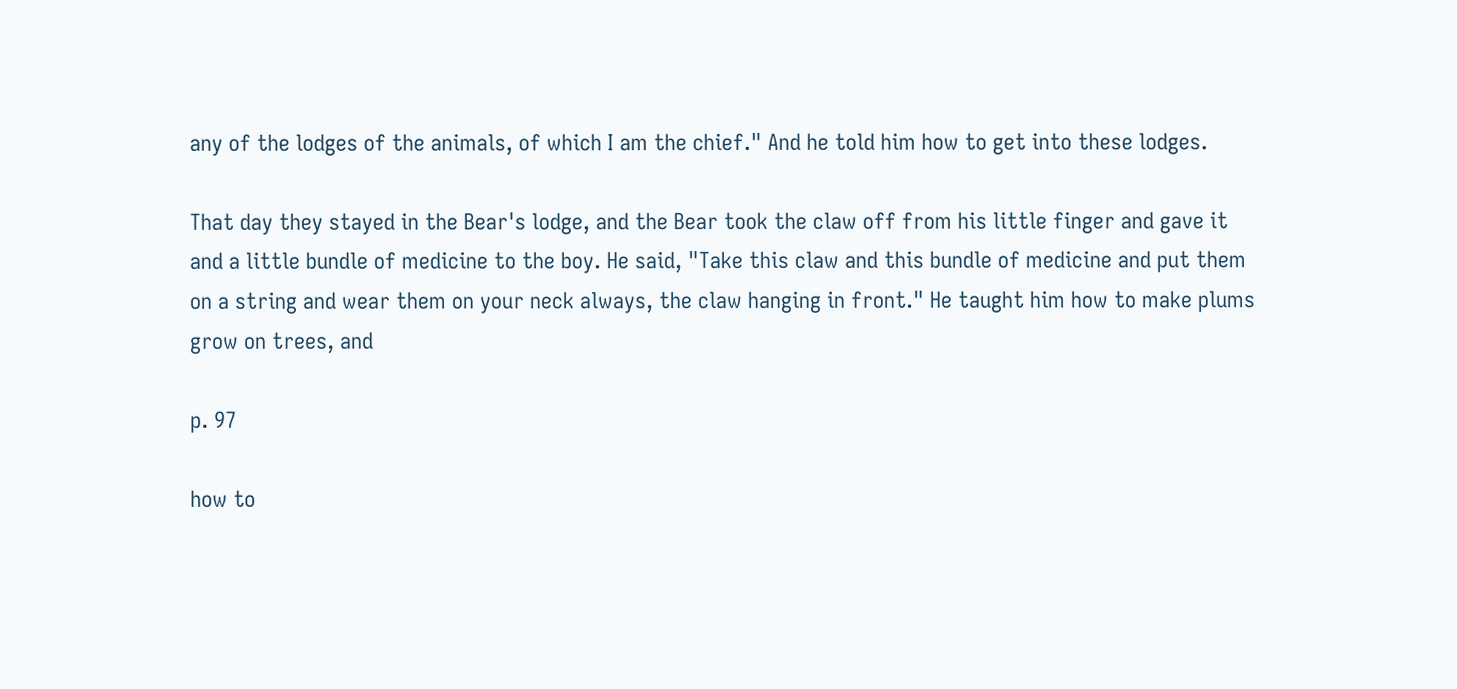any of the lodges of the animals, of which I am the chief." And he told him how to get into these lodges.

That day they stayed in the Bear's lodge, and the Bear took the claw off from his little finger and gave it and a little bundle of medicine to the boy. He said, "Take this claw and this bundle of medicine and put them on a string and wear them on your neck always, the claw hanging in front." He taught him how to make plums grow on trees, and

p. 97

how to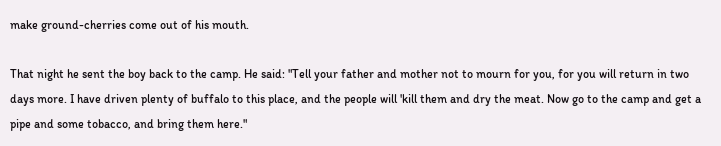make ground-cherries come out of his mouth.

That night he sent the boy back to the camp. He said: "Tell your father and mother not to mourn for you, for you will return in two days more. I have driven plenty of buffalo to this place, and the people will 'kill them and dry the meat. Now go to the camp and get a pipe and some tobacco, and bring them here."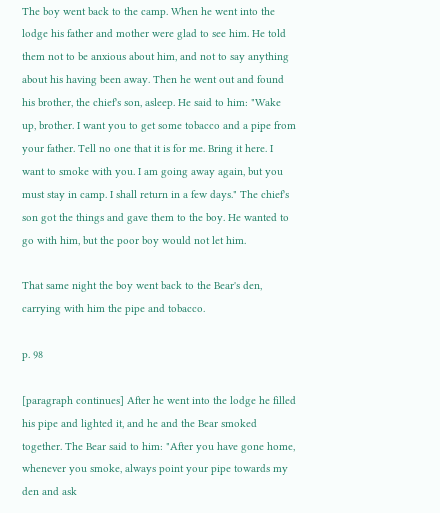The boy went back to the camp. When he went into the lodge his father and mother were glad to see him. He told them not to be anxious about him, and not to say anything about his having been away. Then he went out and found his brother, the chief's son, asleep. He said to him: "Wake up, brother. I want you to get some tobacco and a pipe from your father. Tell no one that it is for me. Bring it here. I want to smoke with you. I am going away again, but you must stay in camp. I shall return in a few days." The chief's son got the things and gave them to the boy. He wanted to go with him, but the poor boy would not let him.

That same night the boy went back to the Bear's den, carrying with him the pipe and tobacco.

p. 98

[paragraph continues] After he went into the lodge he filled his pipe and lighted it, and he and the Bear smoked together. The Bear said to him: "After you have gone home, whenever you smoke, always point your pipe towards my den and ask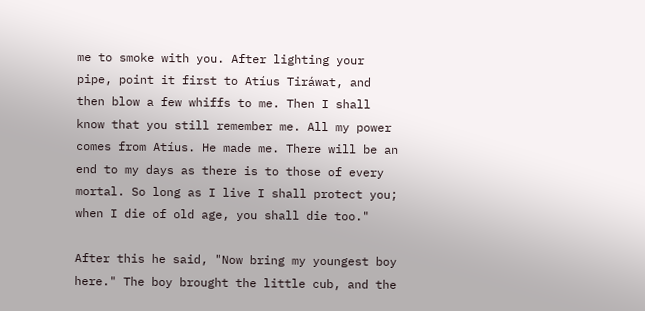me to smoke with you. After lighting your pipe, point it first to Atíus Tiráwat, and then blow a few whiffs to me. Then I shall know that you still remember me. All my power comes from Atíus. He made me. There will be an end to my days as there is to those of every mortal. So long as I live I shall protect you; when I die of old age, you shall die too."

After this he said, "Now bring my youngest boy here." The boy brought the little cub, and the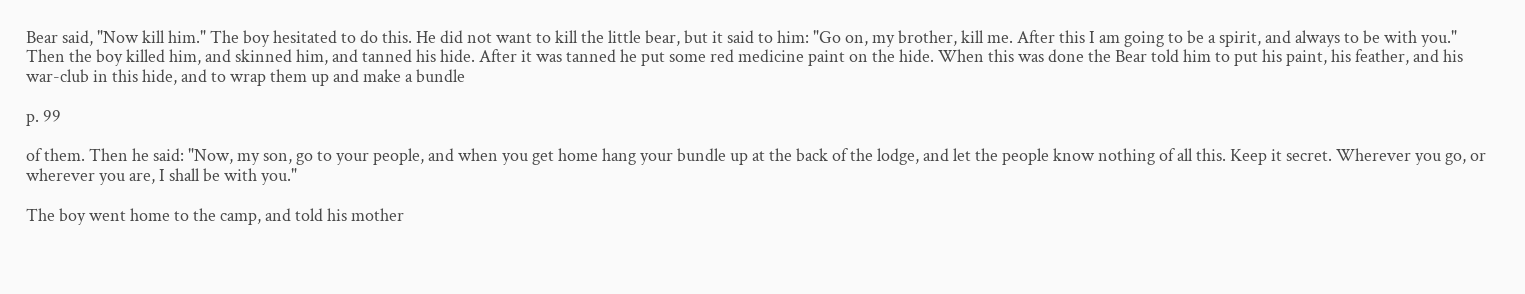Bear said, "Now kill him." The boy hesitated to do this. He did not want to kill the little bear, but it said to him: "Go on, my brother, kill me. After this I am going to be a spirit, and always to be with you." Then the boy killed him, and skinned him, and tanned his hide. After it was tanned he put some red medicine paint on the hide. When this was done the Bear told him to put his paint, his feather, and his war-club in this hide, and to wrap them up and make a bundle

p. 99

of them. Then he said: "Now, my son, go to your people, and when you get home hang your bundle up at the back of the lodge, and let the people know nothing of all this. Keep it secret. Wherever you go, or wherever you are, I shall be with you."

The boy went home to the camp, and told his mother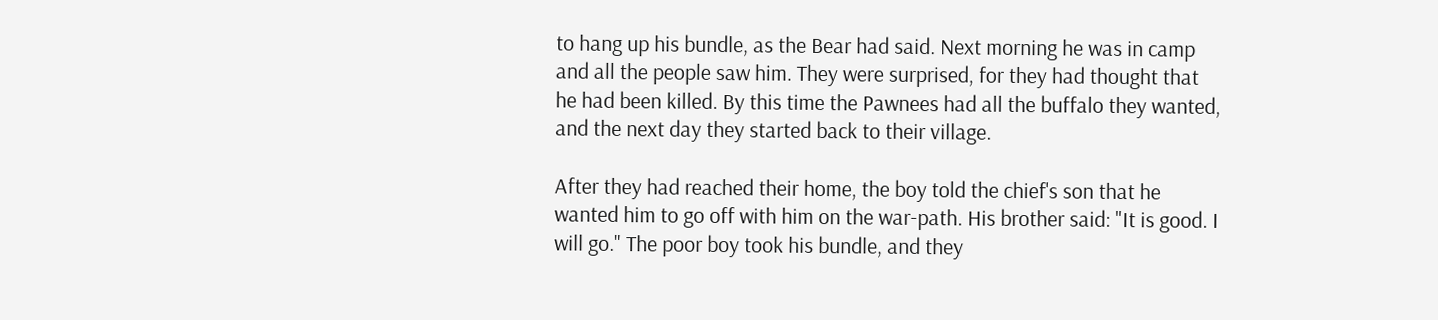to hang up his bundle, as the Bear had said. Next morning he was in camp and all the people saw him. They were surprised, for they had thought that he had been killed. By this time the Pawnees had all the buffalo they wanted, and the next day they started back to their village.

After they had reached their home, the boy told the chief's son that he wanted him to go off with him on the war-path. His brother said: "It is good. I will go." The poor boy took his bundle, and they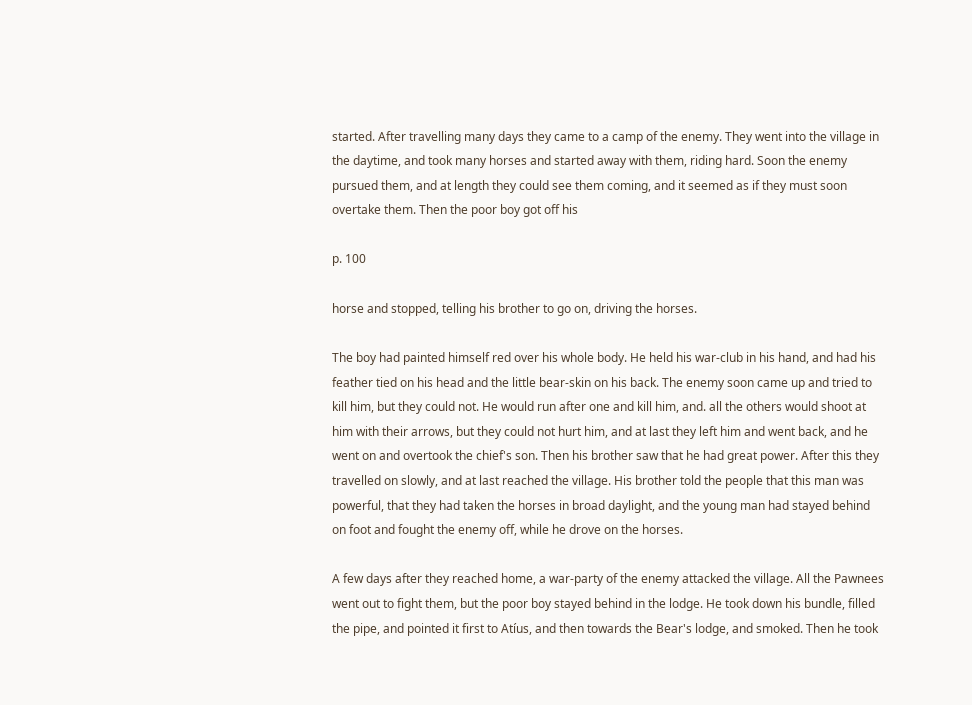started. After travelling many days they came to a camp of the enemy. They went into the village in the daytime, and took many horses and started away with them, riding hard. Soon the enemy pursued them, and at length they could see them coming, and it seemed as if they must soon overtake them. Then the poor boy got off his

p. 100

horse and stopped, telling his brother to go on, driving the horses.

The boy had painted himself red over his whole body. He held his war-club in his hand, and had his feather tied on his head and the little bear-skin on his back. The enemy soon came up and tried to kill him, but they could not. He would run after one and kill him, and. all the others would shoot at him with their arrows, but they could not hurt him, and at last they left him and went back, and he went on and overtook the chief's son. Then his brother saw that he had great power. After this they travelled on slowly, and at last reached the village. His brother told the people that this man was powerful, that they had taken the horses in broad daylight, and the young man had stayed behind on foot and fought the enemy off, while he drove on the horses.

A few days after they reached home, a war-party of the enemy attacked the village. All the Pawnees went out to fight them, but the poor boy stayed behind in the lodge. He took down his bundle, filled the pipe, and pointed it first to Atíus, and then towards the Bear's lodge, and smoked. Then he took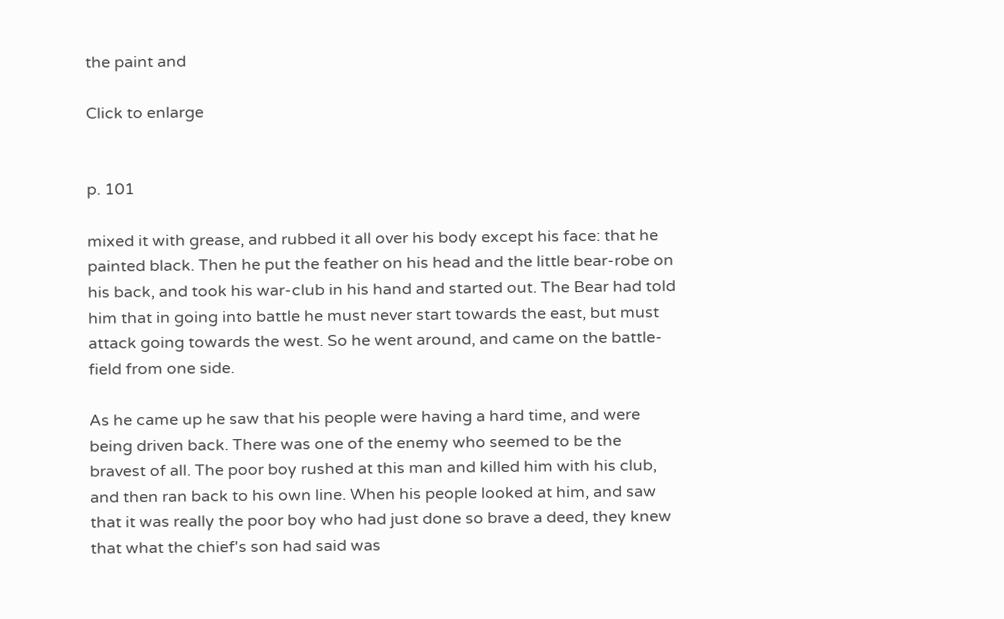the paint and

Click to enlarge


p. 101

mixed it with grease, and rubbed it all over his body except his face: that he painted black. Then he put the feather on his head and the little bear-robe on his back, and took his war-club in his hand and started out. The Bear had told him that in going into battle he must never start towards the east, but must attack going towards the west. So he went around, and came on the battle-field from one side.

As he came up he saw that his people were having a hard time, and were being driven back. There was one of the enemy who seemed to be the bravest of all. The poor boy rushed at this man and killed him with his club, and then ran back to his own line. When his people looked at him, and saw that it was really the poor boy who had just done so brave a deed, they knew that what the chief's son had said was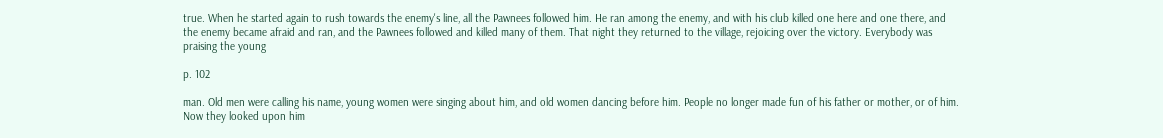true. When he started again to rush towards the enemy's line, all the Pawnees followed him. He ran among the enemy, and with his club killed one here and one there, and the enemy became afraid and ran, and the Pawnees followed and killed many of them. That night they returned to the village, rejoicing over the victory. Everybody was praising the young

p. 102

man. Old men were calling his name, young women were singing about him, and old women dancing before him. People no longer made fun of his father or mother, or of him. Now they looked upon him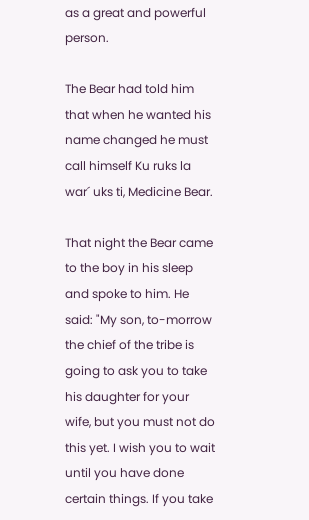as a great and powerful person.

The Bear had told him that when he wanted his name changed he must call himself Ku ruks la war´ uks ti, Medicine Bear.

That night the Bear came to the boy in his sleep and spoke to him. He said: "My son, to-morrow the chief of the tribe is going to ask you to take his daughter for your wife, but you must not do this yet. I wish you to wait until you have done certain things. If you take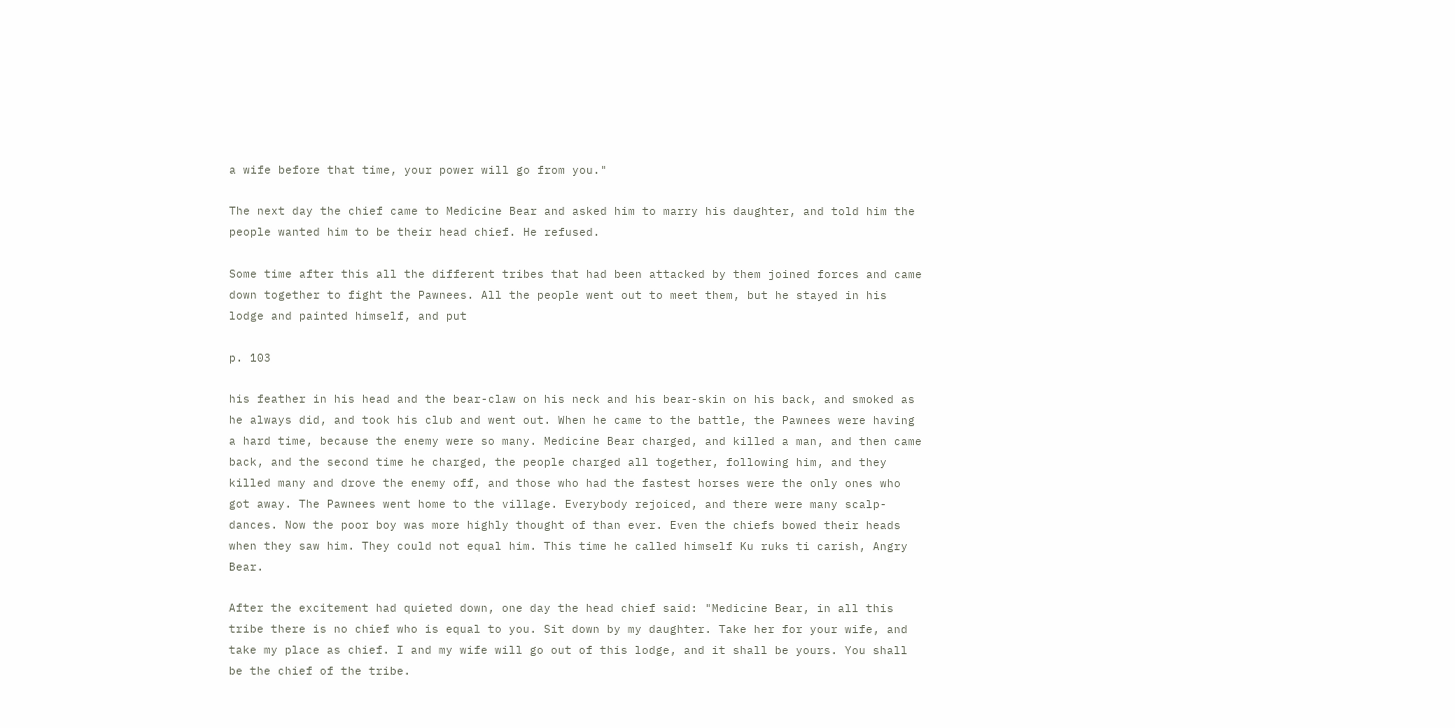a wife before that time, your power will go from you."

The next day the chief came to Medicine Bear and asked him to marry his daughter, and told him the people wanted him to be their head chief. He refused.

Some time after this all the different tribes that had been attacked by them joined forces and came down together to fight the Pawnees. All the people went out to meet them, but he stayed in his lodge and painted himself, and put

p. 103

his feather in his head and the bear-claw on his neck and his bear-skin on his back, and smoked as he always did, and took his club and went out. When he came to the battle, the Pawnees were having a hard time, because the enemy were so many. Medicine Bear charged, and killed a man, and then came back, and the second time he charged, the people charged all together, following him, and they killed many and drove the enemy off, and those who had the fastest horses were the only ones who got away. The Pawnees went home to the village. Everybody rejoiced, and there were many scalp-dances. Now the poor boy was more highly thought of than ever. Even the chiefs bowed their heads when they saw him. They could not equal him. This time he called himself Ku ruks ti carish, Angry Bear.

After the excitement had quieted down, one day the head chief said: "Medicine Bear, in all this tribe there is no chief who is equal to you. Sit down by my daughter. Take her for your wife, and take my place as chief. I and my wife will go out of this lodge, and it shall be yours. You shall be the chief of the tribe.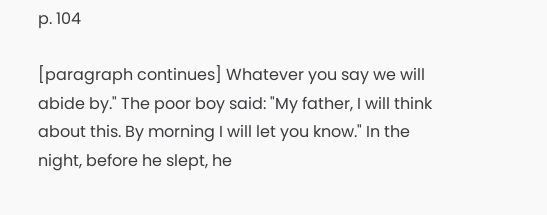p. 104

[paragraph continues] Whatever you say we will abide by." The poor boy said: "My father, I will think about this. By morning I will let you know." In the night, before he slept, he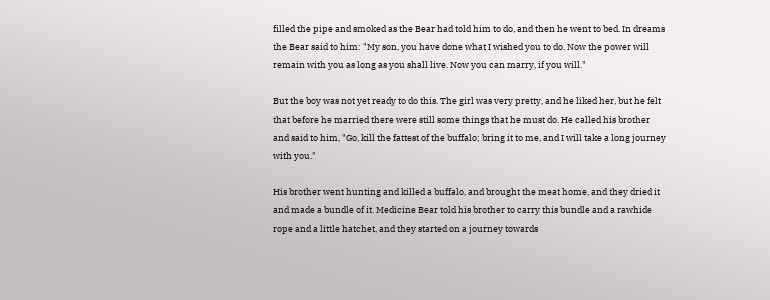filled the pipe and smoked as the Bear had told him to do, and then he went to bed. In dreams the Bear said to him: "My son, you have done what I wished you to do. Now the power will remain with you as long as you shall live. Now you can marry, if you will."

But the boy was not yet ready to do this. The girl was very pretty, and he liked her, but he felt that before he married there were still some things that he must do. He called his brother and said to him, "Go, kill the fattest of the buffalo; bring it to me, and I will take a long journey with you."

His brother went hunting and killed a buffalo, and brought the meat home, and they dried it and made a bundle of it. Medicine Bear told his brother to carry this bundle and a rawhide rope and a little hatchet, and they started on a journey towards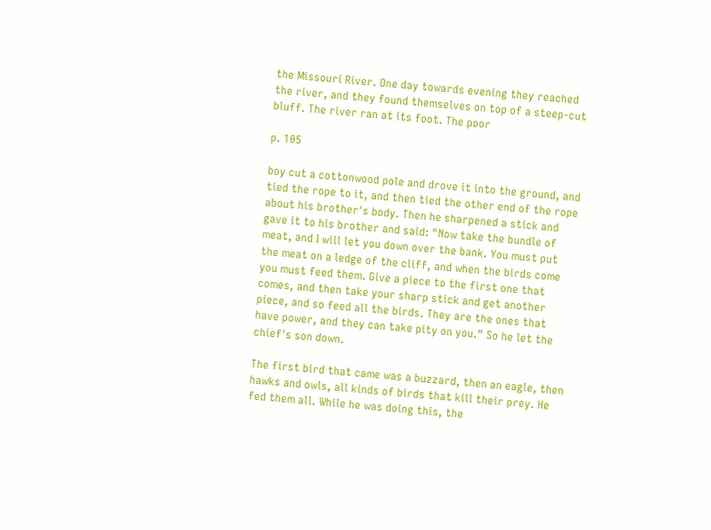the Missouri River. One day towards evening they reached the river, and they found themselves on top of a steep-cut bluff. The river ran at its foot. The poor

p. 105

boy cut a cottonwood pole and drove it into the ground, and tied the rope to it, and then tied the other end of the rope about his brother's body. Then he sharpened a stick and gave it to his brother and said: "Now take the bundle of meat, and I will let you down over the bank. You must put the meat on a ledge of the cliff, and when the birds come you must feed them. Give a piece to the first one that comes, and then take your sharp stick and get another piece, and so feed all the birds. They are the ones that have power, and they can take pity on you." So he let the chief's son down.

The first bird that came was a buzzard, then an eagle, then hawks and owls, all kinds of birds that kill their prey. He fed them all. While he was doing this, the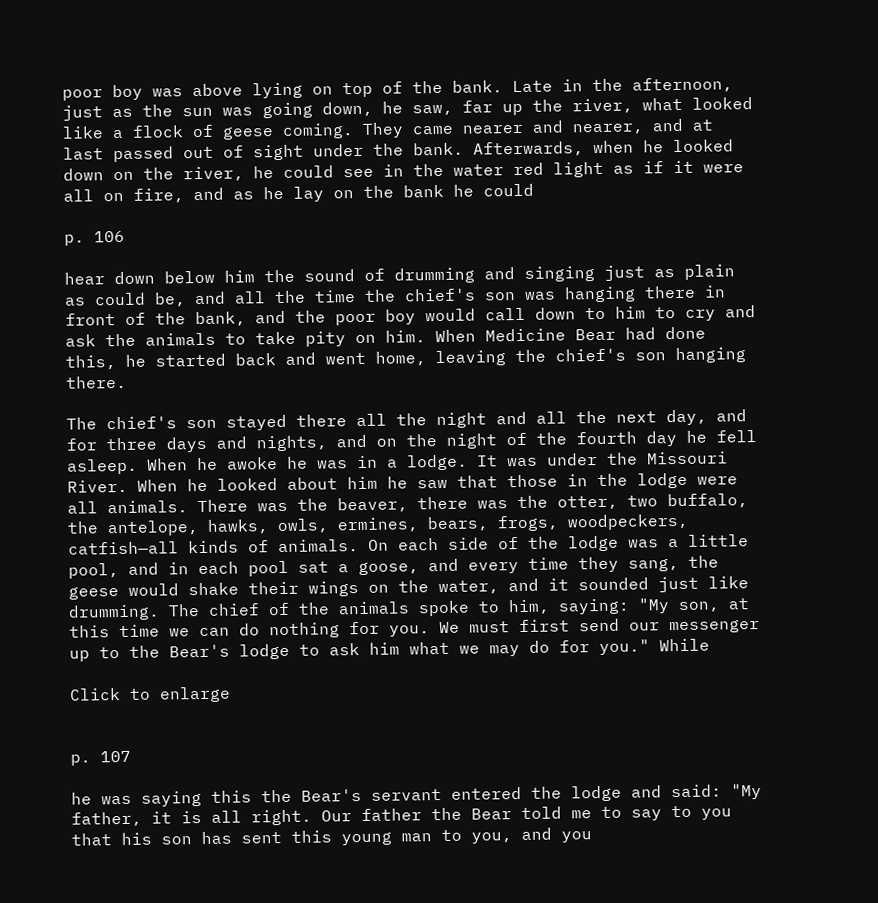poor boy was above lying on top of the bank. Late in the afternoon, just as the sun was going down, he saw, far up the river, what looked like a flock of geese coming. They came nearer and nearer, and at last passed out of sight under the bank. Afterwards, when he looked down on the river, he could see in the water red light as if it were all on fire, and as he lay on the bank he could

p. 106

hear down below him the sound of drumming and singing just as plain as could be, and all the time the chief's son was hanging there in front of the bank, and the poor boy would call down to him to cry and ask the animals to take pity on him. When Medicine Bear had done this, he started back and went home, leaving the chief's son hanging there.

The chief's son stayed there all the night and all the next day, and for three days and nights, and on the night of the fourth day he fell asleep. When he awoke he was in a lodge. It was under the Missouri River. When he looked about him he saw that those in the lodge were all animals. There was the beaver, there was the otter, two buffalo, the antelope, hawks, owls, ermines, bears, frogs, woodpeckers, catfish—all kinds of animals. On each side of the lodge was a little pool, and in each pool sat a goose, and every time they sang, the geese would shake their wings on the water, and it sounded just like drumming. The chief of the animals spoke to him, saying: "My son, at this time we can do nothing for you. We must first send our messenger up to the Bear's lodge to ask him what we may do for you." While

Click to enlarge


p. 107

he was saying this the Bear's servant entered the lodge and said: "My father, it is all right. Our father the Bear told me to say to you that his son has sent this young man to you, and you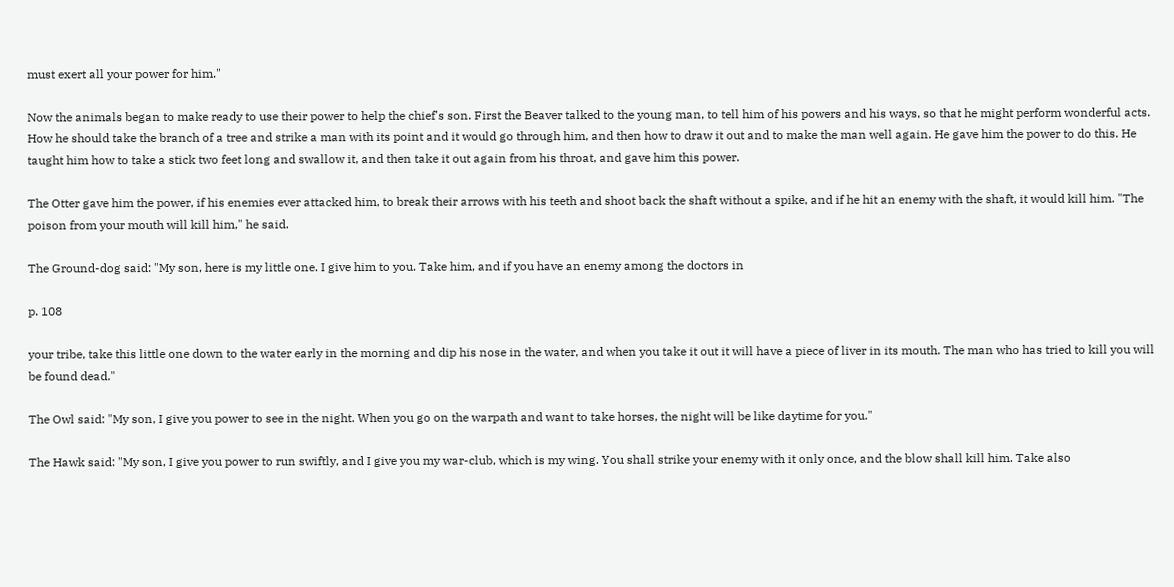must exert all your power for him."

Now the animals began to make ready to use their power to help the chief's son. First the Beaver talked to the young man, to tell him of his powers and his ways, so that he might perform wonderful acts. How he should take the branch of a tree and strike a man with its point and it would go through him, and then how to draw it out and to make the man well again. He gave him the power to do this. He taught him how to take a stick two feet long and swallow it, and then take it out again from his throat, and gave him this power.

The Otter gave him the power, if his enemies ever attacked him, to break their arrows with his teeth and shoot back the shaft without a spike, and if he hit an enemy with the shaft, it would kill him. "The poison from your mouth will kill him," he said.

The Ground-dog said: "My son, here is my little one. I give him to you. Take him, and if you have an enemy among the doctors in

p. 108

your tribe, take this little one down to the water early in the morning and dip his nose in the water, and when you take it out it will have a piece of liver in its mouth. The man who has tried to kill you will be found dead."

The Owl said: "My son, I give you power to see in the night. When you go on the warpath and want to take horses, the night will be like daytime for you."

The Hawk said: "My son, I give you power to run swiftly, and I give you my war-club, which is my wing. You shall strike your enemy with it only once, and the blow shall kill him. Take also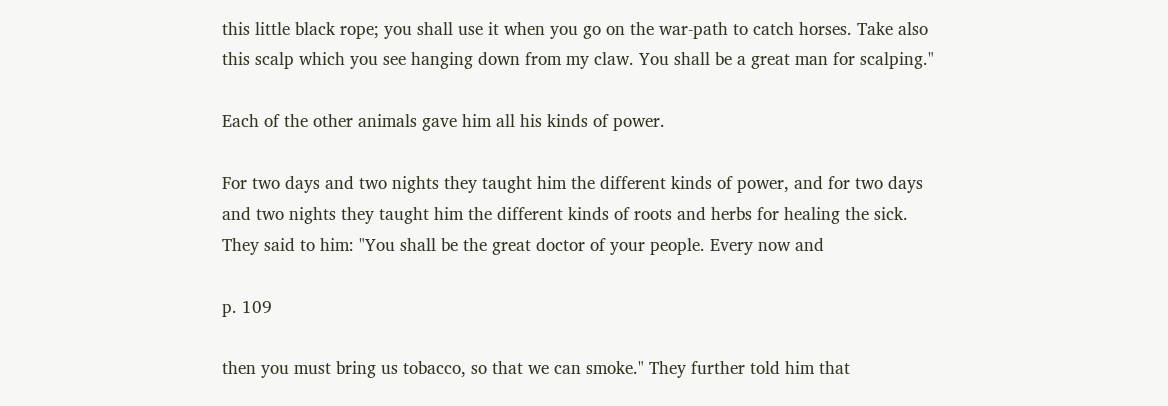this little black rope; you shall use it when you go on the war-path to catch horses. Take also this scalp which you see hanging down from my claw. You shall be a great man for scalping."

Each of the other animals gave him all his kinds of power.

For two days and two nights they taught him the different kinds of power, and for two days and two nights they taught him the different kinds of roots and herbs for healing the sick. They said to him: "You shall be the great doctor of your people. Every now and

p. 109

then you must bring us tobacco, so that we can smoke." They further told him that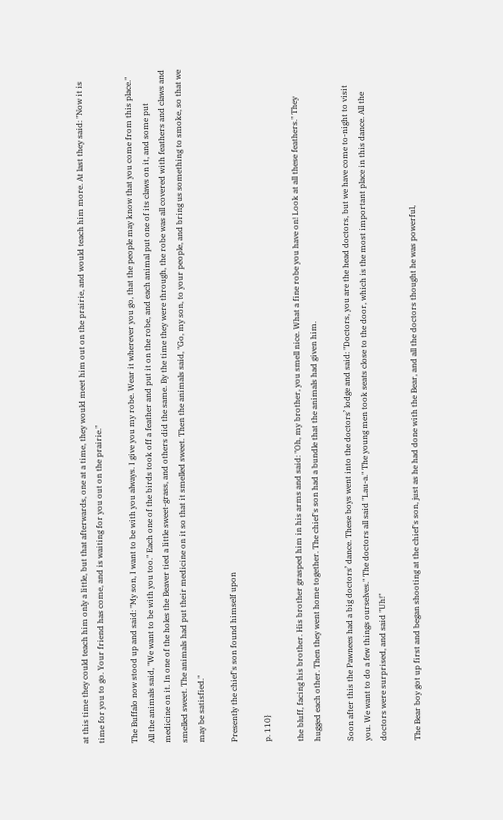at this time they could teach him only a little, but that afterwards, one at a time, they would meet him out on the prairie, and would teach him more. At last they said: "Now it is time for you to go. Your friend has come, and is waiting for you out on the prairie."

The Buffalo now stood up and said: "My son, I want to be with you always. I give you my robe. Wear it wherever you go, that the people may know that you come from this place." All the animals said, "We want to be with you too." Each one of the birds took off a feather and put it on the robe, and each animal put one of its claws on it, and some put medicine on it. In one of the holes the Beaver tied a little sweet-grass, and others did the same. By the time they were through, the robe was all covered with feathers and claws and smelled sweet. The animals had put their medicine on it so that it smelled sweet. Then the animals said, "Go, my son, to your people, and bring us something to smoke, so that we may be satisfied."

Presently the chief's son found himself upon

p. 110}

the bluff, facing his brother. His brother grasped him in his arms and said: "Oh, my brother, you smell nice. What a fine robe you have on! Look at all these feathers." They hugged each other. Then they went home together. The chief's son had a bundle that the animals had given him.

Soon after this the Pawnees had a big doctors’ dance. These boys went into the doctors’ lodge and said: "Doctors, you are the head doctors, but we have come to-night to visit you. We want to do a few things ourselves." The doctors all said "Lau-a." The young men took seats close to the door, which is the most important place in this dance. All the doctors were surprised, and said "Uh!"

The Bear boy got up first and began shooting at the chief's son, just as he had done with the Bear, and all the doctors thought he was powerful,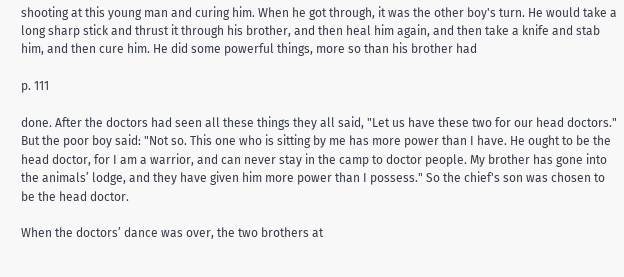shooting at this young man and curing him. When he got through, it was the other boy's turn. He would take a long sharp stick and thrust it through his brother, and then heal him again, and then take a knife and stab him, and then cure him. He did some powerful things, more so than his brother had

p. 111

done. After the doctors had seen all these things they all said, "Let us have these two for our head doctors." But the poor boy said: "Not so. This one who is sitting by me has more power than I have. He ought to be the head doctor, for I am a warrior, and can never stay in the camp to doctor people. My brother has gone into the animals’ lodge, and they have given him more power than I possess." So the chief's son was chosen to be the head doctor.

When the doctors’ dance was over, the two brothers at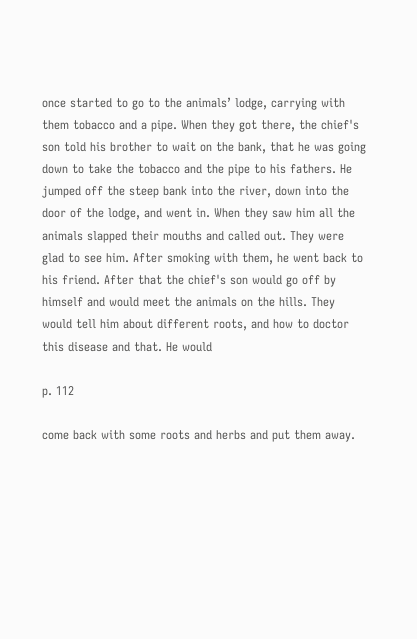once started to go to the animals’ lodge, carrying with them tobacco and a pipe. When they got there, the chief's son told his brother to wait on the bank, that he was going down to take the tobacco and the pipe to his fathers. He jumped off the steep bank into the river, down into the door of the lodge, and went in. When they saw him all the animals slapped their mouths and called out. They were glad to see him. After smoking with them, he went back to his friend. After that the chief's son would go off by himself and would meet the animals on the hills. They would tell him about different roots, and how to doctor this disease and that. He would

p. 112

come back with some roots and herbs and put them away.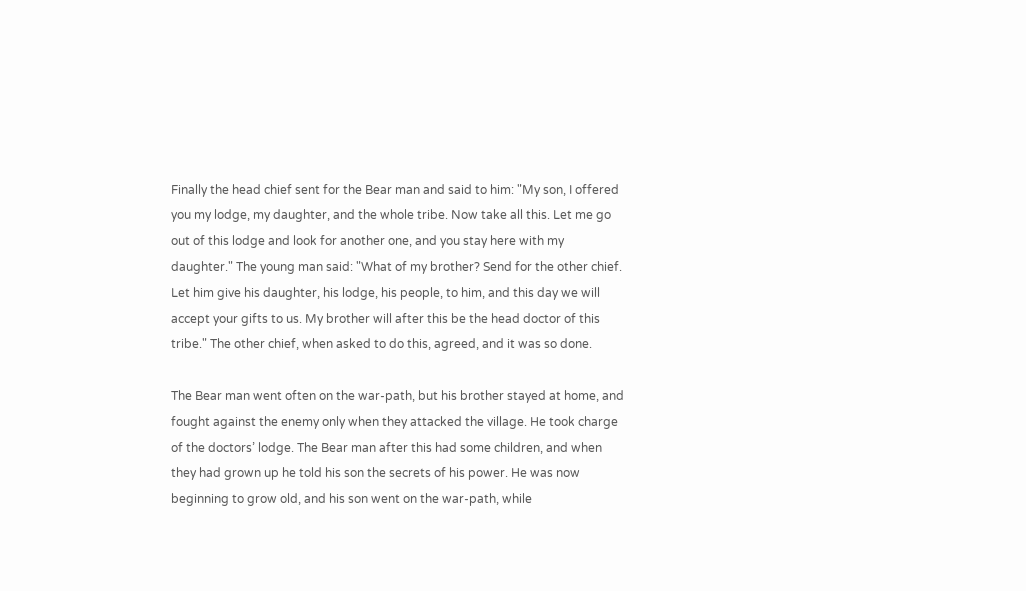Finally the head chief sent for the Bear man and said to him: "My son, I offered you my lodge, my daughter, and the whole tribe. Now take all this. Let me go out of this lodge and look for another one, and you stay here with my daughter." The young man said: "What of my brother? Send for the other chief. Let him give his daughter, his lodge, his people, to him, and this day we will accept your gifts to us. My brother will after this be the head doctor of this tribe." The other chief, when asked to do this, agreed, and it was so done.

The Bear man went often on the war-path, but his brother stayed at home, and fought against the enemy only when they attacked the village. He took charge of the doctors’ lodge. The Bear man after this had some children, and when they had grown up he told his son the secrets of his power. He was now beginning to grow old, and his son went on the war-path, while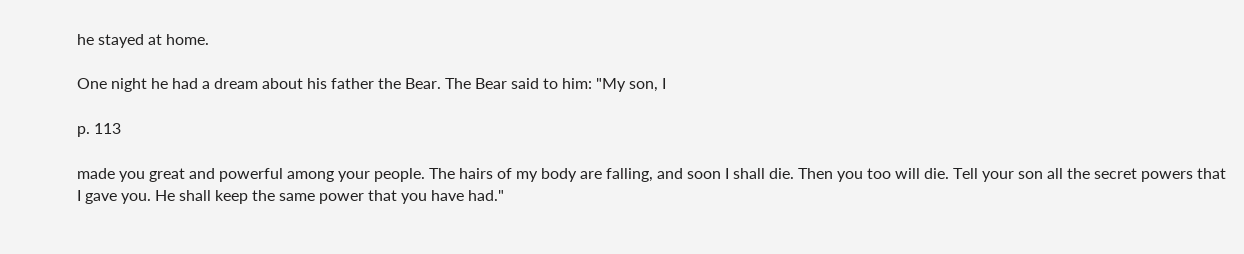he stayed at home.

One night he had a dream about his father the Bear. The Bear said to him: "My son, I

p. 113

made you great and powerful among your people. The hairs of my body are falling, and soon I shall die. Then you too will die. Tell your son all the secret powers that I gave you. He shall keep the same power that you have had."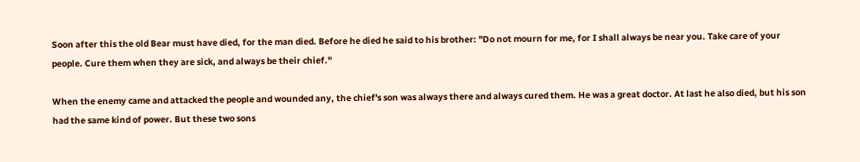Soon after this the old Bear must have died, for the man died. Before he died he said to his brother: "Do not mourn for me, for I shall always be near you. Take care of your people. Cure them when they are sick, and always be their chief."

When the enemy came and attacked the people and wounded any, the chief's son was always there and always cured them. He was a great doctor. At last he also died, but his son had the same kind of power. But these two sons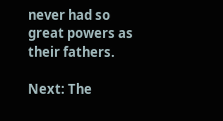never had so great powers as their fathers.

Next: The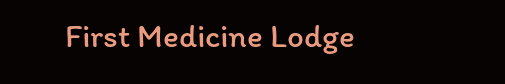First Medicine Lodge